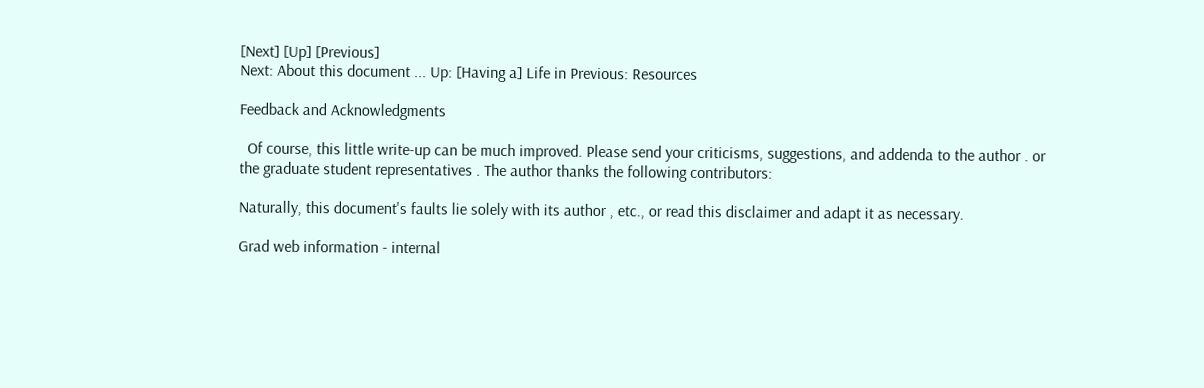[Next] [Up] [Previous]
Next: About this document ... Up: [Having a] Life in Previous: Resources

Feedback and Acknowledgments

  Of course, this little write-up can be much improved. Please send your criticisms, suggestions, and addenda to the author . or the graduate student representatives . The author thanks the following contributors:

Naturally, this document's faults lie solely with its author , etc., or read this disclaimer and adapt it as necessary.

Grad web information - internal